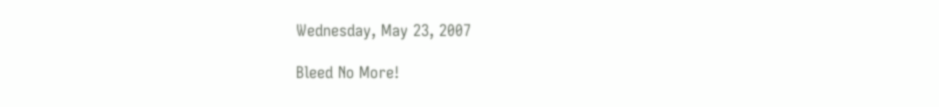Wednesday, May 23, 2007

Bleed No More!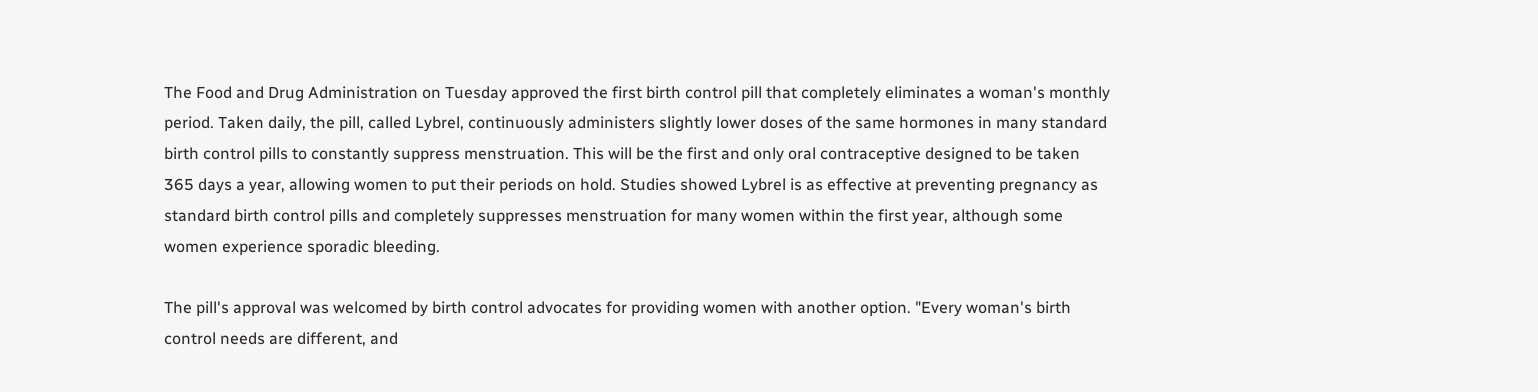The Food and Drug Administration on Tuesday approved the first birth control pill that completely eliminates a woman's monthly period. Taken daily, the pill, called Lybrel, continuously administers slightly lower doses of the same hormones in many standard birth control pills to constantly suppress menstruation. This will be the first and only oral contraceptive designed to be taken 365 days a year, allowing women to put their periods on hold. Studies showed Lybrel is as effective at preventing pregnancy as standard birth control pills and completely suppresses menstruation for many women within the first year, although some women experience sporadic bleeding.

The pill's approval was welcomed by birth control advocates for providing women with another option. "Every woman's birth control needs are different, and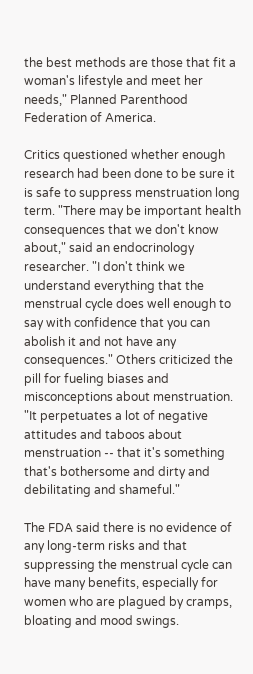the best methods are those that fit a woman's lifestyle and meet her needs," Planned Parenthood Federation of America.

Critics questioned whether enough research had been done to be sure it is safe to suppress menstruation long term. "There may be important health consequences that we don't know about," said an endocrinology researcher. "I don't think we understand everything that the menstrual cycle does well enough to say with confidence that you can abolish it and not have any consequences." Others criticized the pill for fueling biases and misconceptions about menstruation. "It perpetuates a lot of negative attitudes and taboos about menstruation -- that it's something that's bothersome and dirty and debilitating and shameful."

The FDA said there is no evidence of any long-term risks and that suppressing the menstrual cycle can have many benefits, especially for women who are plagued by cramps, bloating and mood swings.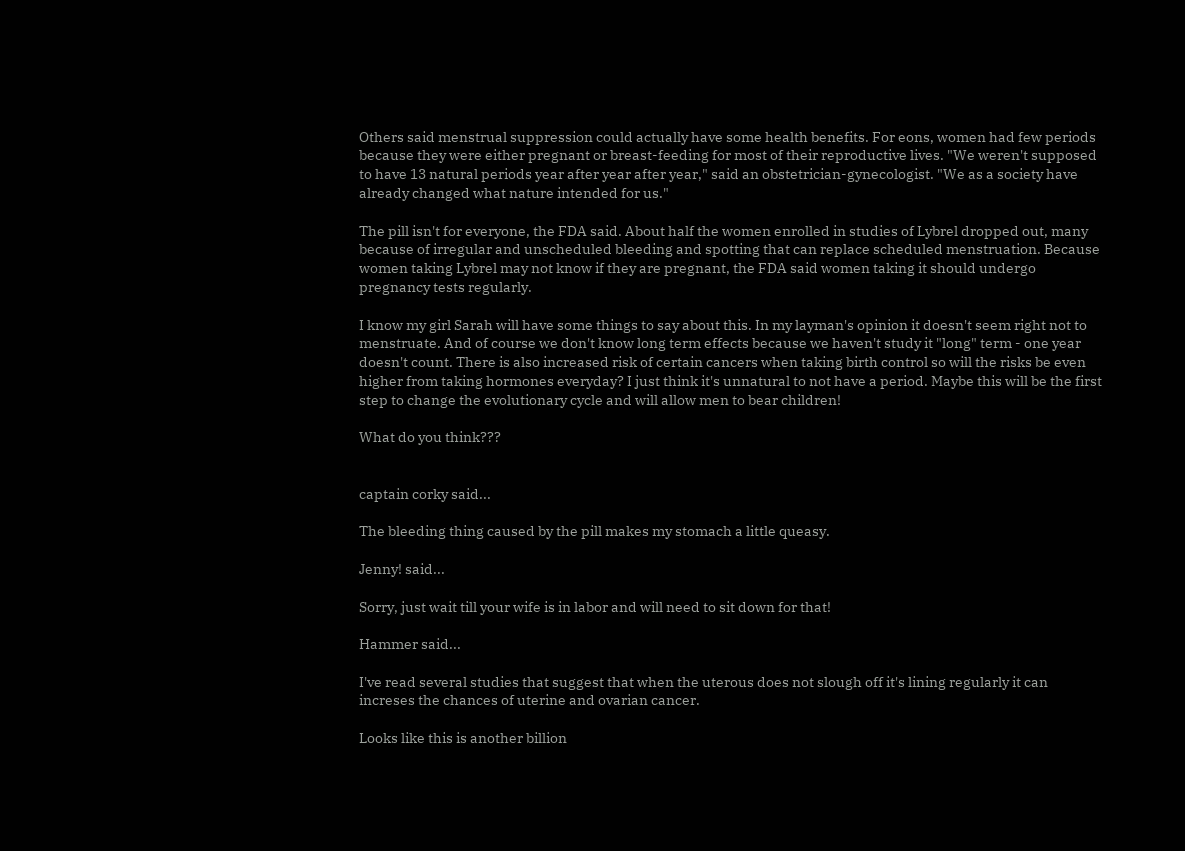Others said menstrual suppression could actually have some health benefits. For eons, women had few periods because they were either pregnant or breast-feeding for most of their reproductive lives. "We weren't supposed to have 13 natural periods year after year after year," said an obstetrician-gynecologist. "We as a society have already changed what nature intended for us."

The pill isn't for everyone, the FDA said. About half the women enrolled in studies of Lybrel dropped out, many because of irregular and unscheduled bleeding and spotting that can replace scheduled menstruation. Because women taking Lybrel may not know if they are pregnant, the FDA said women taking it should undergo pregnancy tests regularly.

I know my girl Sarah will have some things to say about this. In my layman's opinion it doesn't seem right not to menstruate. And of course we don't know long term effects because we haven't study it "long" term - one year doesn't count. There is also increased risk of certain cancers when taking birth control so will the risks be even higher from taking hormones everyday? I just think it's unnatural to not have a period. Maybe this will be the first step to change the evolutionary cycle and will allow men to bear children!

What do you think???


captain corky said...

The bleeding thing caused by the pill makes my stomach a little queasy.

Jenny! said...

Sorry, just wait till your wife is in labor and will need to sit down for that!

Hammer said...

I've read several studies that suggest that when the uterous does not slough off it's lining regularly it can increses the chances of uterine and ovarian cancer.

Looks like this is another billion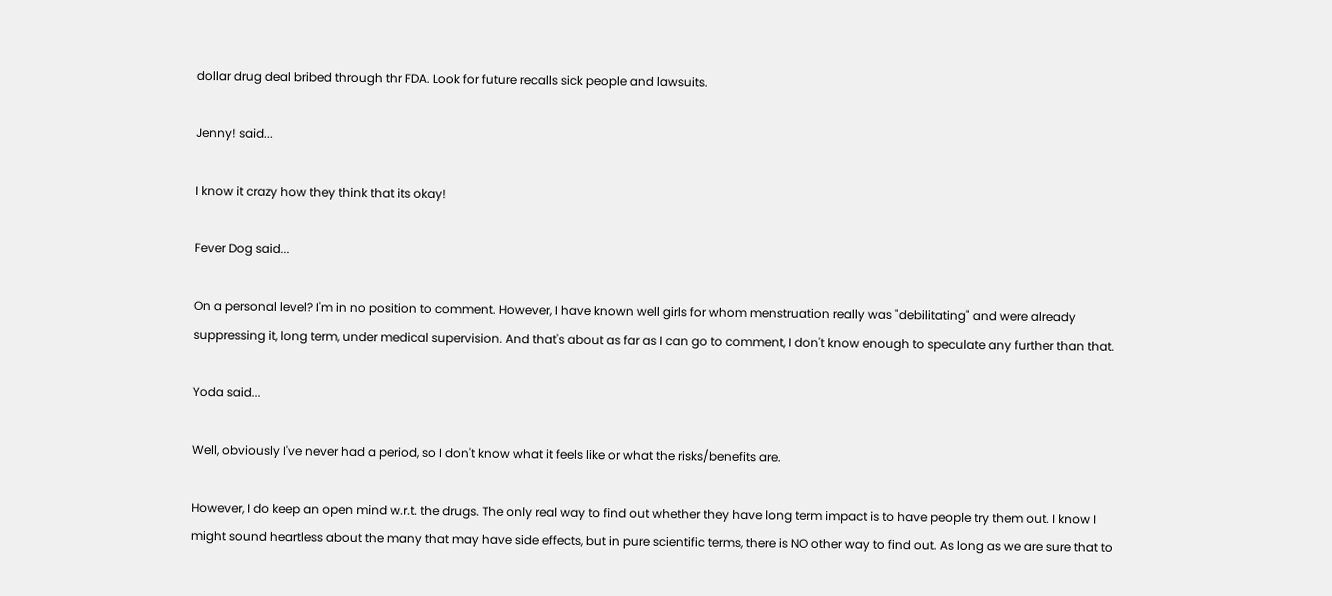dollar drug deal bribed through thr FDA. Look for future recalls sick people and lawsuits.

Jenny! said...

I know it crazy how they think that its okay!

Fever Dog said...

On a personal level? I'm in no position to comment. However, I have known well girls for whom menstruation really was "debilitating" and were already suppressing it, long term, under medical supervision. And that's about as far as I can go to comment, I don't know enough to speculate any further than that.

Yoda said...

Well, obviously I've never had a period, so I don't know what it feels like or what the risks/benefits are.

However, I do keep an open mind w.r.t. the drugs. The only real way to find out whether they have long term impact is to have people try them out. I know I might sound heartless about the many that may have side effects, but in pure scientific terms, there is NO other way to find out. As long as we are sure that to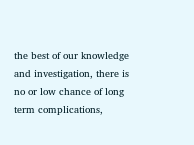the best of our knowledge and investigation, there is no or low chance of long term complications,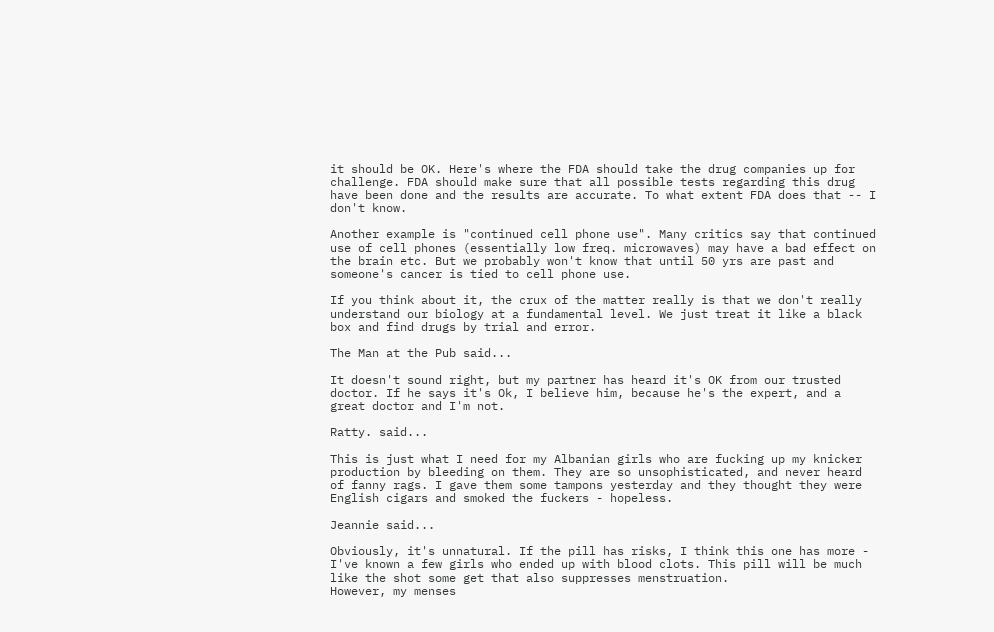it should be OK. Here's where the FDA should take the drug companies up for challenge. FDA should make sure that all possible tests regarding this drug have been done and the results are accurate. To what extent FDA does that -- I don't know.

Another example is "continued cell phone use". Many critics say that continued use of cell phones (essentially low freq. microwaves) may have a bad effect on the brain etc. But we probably won't know that until 50 yrs are past and someone's cancer is tied to cell phone use.

If you think about it, the crux of the matter really is that we don't really understand our biology at a fundamental level. We just treat it like a black box and find drugs by trial and error.

The Man at the Pub said...

It doesn't sound right, but my partner has heard it's OK from our trusted doctor. If he says it's Ok, I believe him, because he's the expert, and a great doctor and I'm not.

Ratty. said...

This is just what I need for my Albanian girls who are fucking up my knicker production by bleeding on them. They are so unsophisticated, and never heard of fanny rags. I gave them some tampons yesterday and they thought they were English cigars and smoked the fuckers - hopeless.

Jeannie said...

Obviously, it's unnatural. If the pill has risks, I think this one has more - I've known a few girls who ended up with blood clots. This pill will be much like the shot some get that also suppresses menstruation.
However, my menses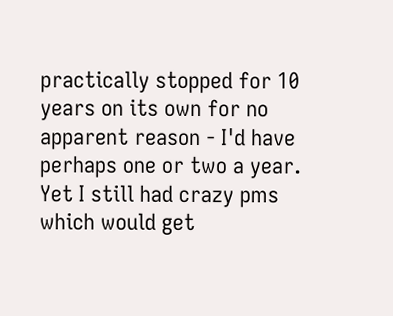practically stopped for 10 years on its own for no apparent reason - I'd have perhaps one or two a year. Yet I still had crazy pms which would get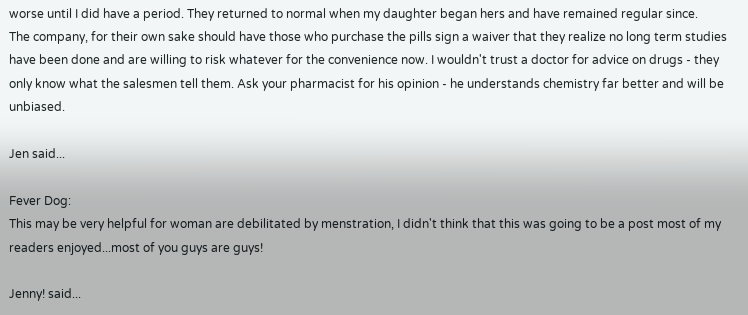worse until I did have a period. They returned to normal when my daughter began hers and have remained regular since.
The company, for their own sake should have those who purchase the pills sign a waiver that they realize no long term studies have been done and are willing to risk whatever for the convenience now. I wouldn't trust a doctor for advice on drugs - they only know what the salesmen tell them. Ask your pharmacist for his opinion - he understands chemistry far better and will be unbiased.

Jen said...

Fever Dog:
This may be very helpful for woman are debilitated by menstration, I didn't think that this was going to be a post most of my readers enjoyed...most of you guys are guys!

Jenny! said...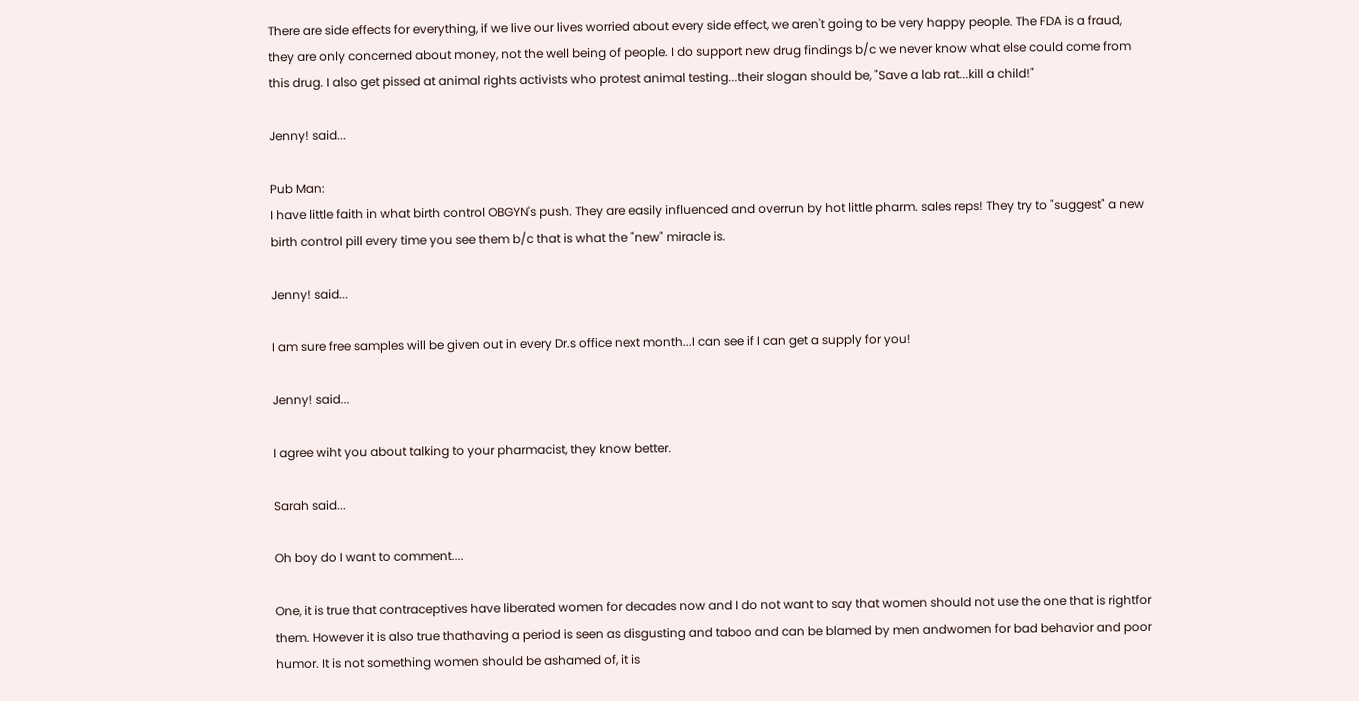There are side effects for everything, if we live our lives worried about every side effect, we aren't going to be very happy people. The FDA is a fraud, they are only concerned about money, not the well being of people. I do support new drug findings b/c we never know what else could come from this drug. I also get pissed at animal rights activists who protest animal testing...their slogan should be, "Save a lab rat...kill a child!"

Jenny! said...

Pub Man:
I have little faith in what birth control OBGYN's push. They are easily influenced and overrun by hot little pharm. sales reps! They try to "suggest" a new birth control pill every time you see them b/c that is what the "new" miracle is.

Jenny! said...

I am sure free samples will be given out in every Dr.s office next month...I can see if I can get a supply for you!

Jenny! said...

I agree wiht you about talking to your pharmacist, they know better.

Sarah said...

Oh boy do I want to comment....

One, it is true that contraceptives have liberated women for decades now and I do not want to say that women should not use the one that is rightfor them. However it is also true thathaving a period is seen as disgusting and taboo and can be blamed by men andwomen for bad behavior and poor humor. It is not something women should be ashamed of, it is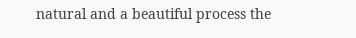natural and a beautiful process the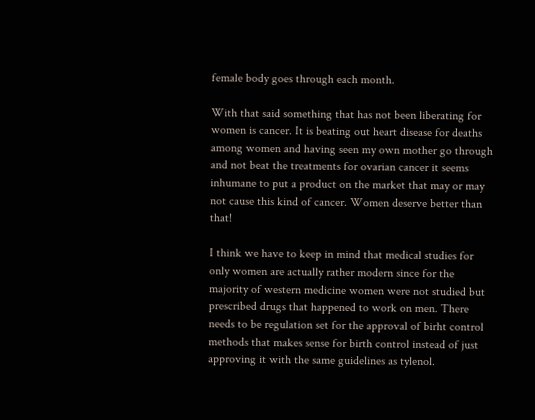female body goes through each month.

With that said something that has not been liberating for women is cancer. It is beating out heart disease for deaths among women and having seen my own mother go through and not beat the treatments for ovarian cancer it seems inhumane to put a product on the market that may or may not cause this kind of cancer. Women deserve better than that!

I think we have to keep in mind that medical studies for only women are actually rather modern since for the majority of western medicine women were not studied but prescribed drugs that happened to work on men. There needs to be regulation set for the approval of birht control methods that makes sense for birth control instead of just approving it with the same guidelines as tylenol.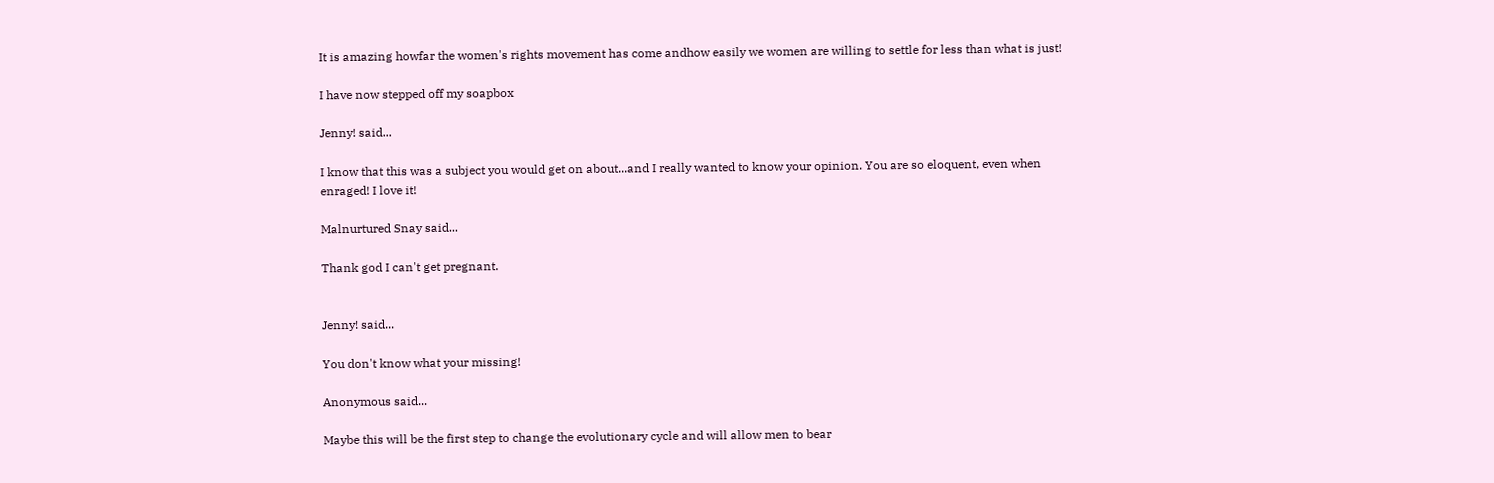It is amazing howfar the women's rights movement has come andhow easily we women are willing to settle for less than what is just!

I have now stepped off my soapbox

Jenny! said...

I know that this was a subject you would get on about...and I really wanted to know your opinion. You are so eloquent, even when enraged! I love it!

Malnurtured Snay said...

Thank god I can't get pregnant.


Jenny! said...

You don't know what your missing!

Anonymous said...

Maybe this will be the first step to change the evolutionary cycle and will allow men to bear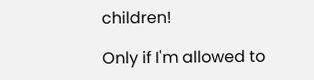children!

Only if I'm allowed to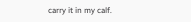carry it in my calf.